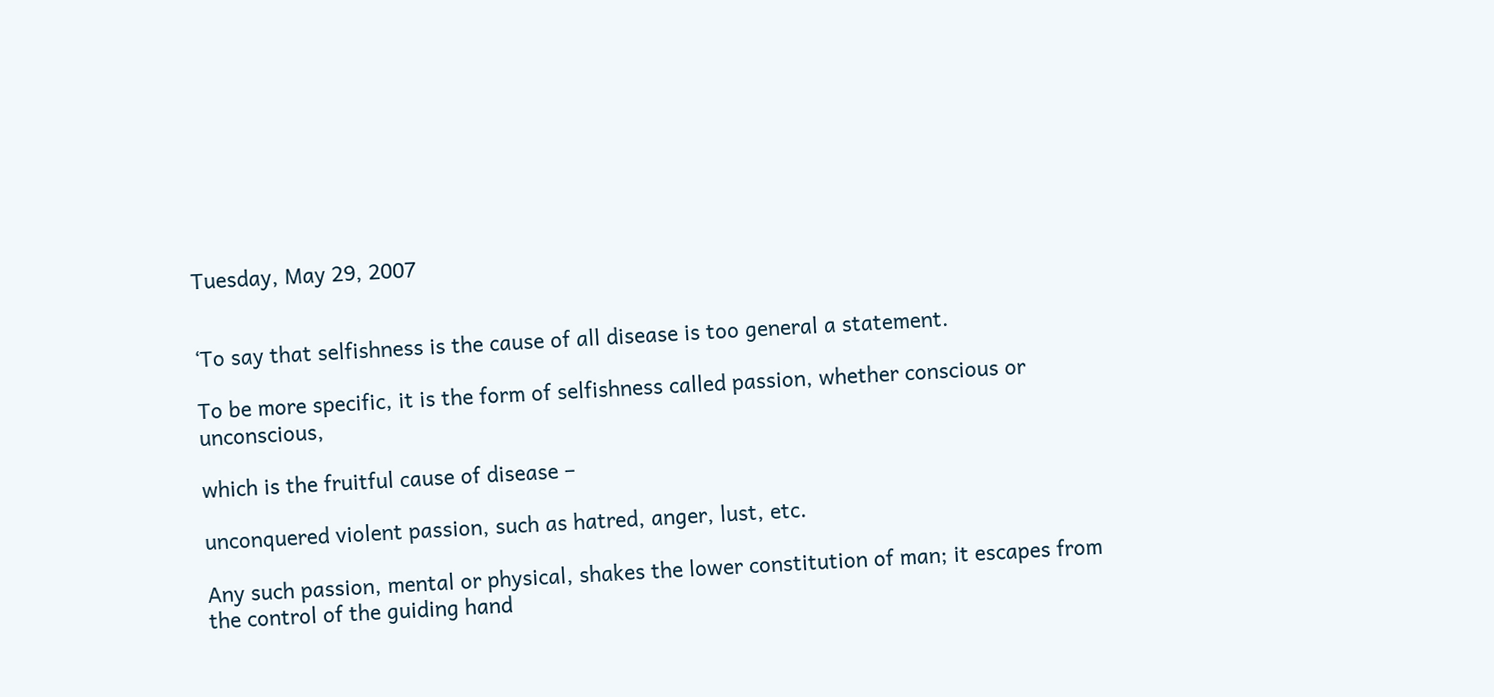Tuesday, May 29, 2007


‘To say that selfishness is the cause of all disease is too general a statement.

To be more specific, it is the form of selfishness called passion, whether conscious or unconscious,

which is the fruitful cause of disease –

unconquered violent passion, such as hatred, anger, lust, etc.

Any such passion, mental or physical, shakes the lower constitution of man; it escapes from the control of the guiding hand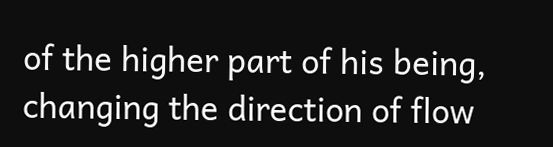of the higher part of his being, changing the direction of flow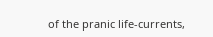of the pranic life-currents,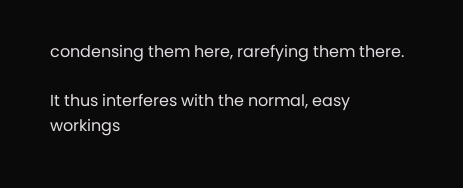condensing them here, rarefying them there.

It thus interferes with the normal, easy workings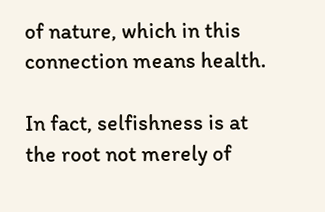of nature, which in this connection means health.

In fact, selfishness is at the root not merely of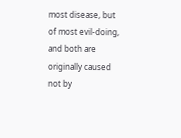most disease, but of most evil-doing, and both are originally caused not by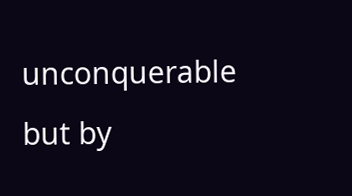unconquerable but by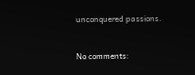unconquered passions.


No comments: